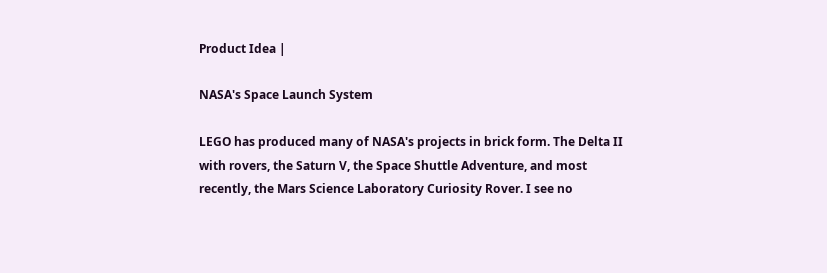Product Idea |

NASA's Space Launch System

LEGO has produced many of NASA's projects in brick form. The Delta II with rovers, the Saturn V, the Space Shuttle Adventure, and most recently, the Mars Science Laboratory Curiosity Rover. I see no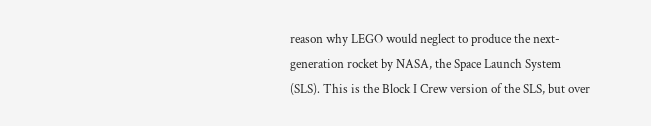reason why LEGO would neglect to produce the next-generation rocket by NASA, the Space Launch System (SLS). This is the Block I Crew version of the SLS, but over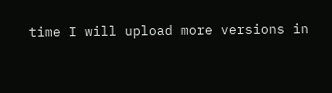time I will upload more versions in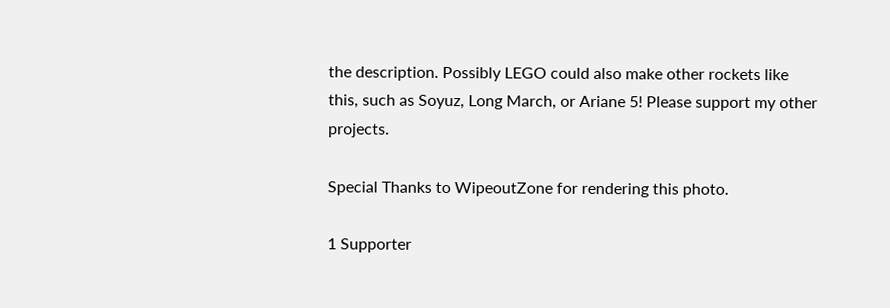the description. Possibly LEGO could also make other rockets like this, such as Soyuz, Long March, or Ariane 5! Please support my other projects.

Special Thanks to WipeoutZone for rendering this photo.

1 Supporter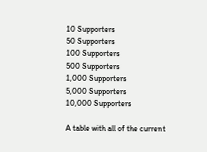10 Supporters
50 Supporters
100 Supporters
500 Supporters
1,000 Supporters
5,000 Supporters
10,000 Supporters

A table with all of the current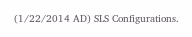(1/22/2014 AD) SLS Configurations.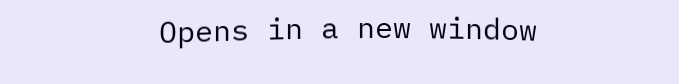Opens in a new window